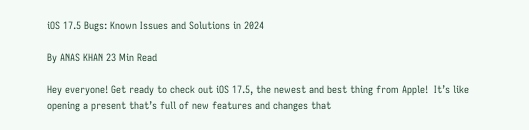iOS 17.5 Bugs: Known Issues and Solutions in 2024

By ANAS KHAN 23 Min Read

Hey everyone! Get ready to check out iOS 17.5, the newest and best thing from Apple!  It’s like opening a present that’s full of new features and changes that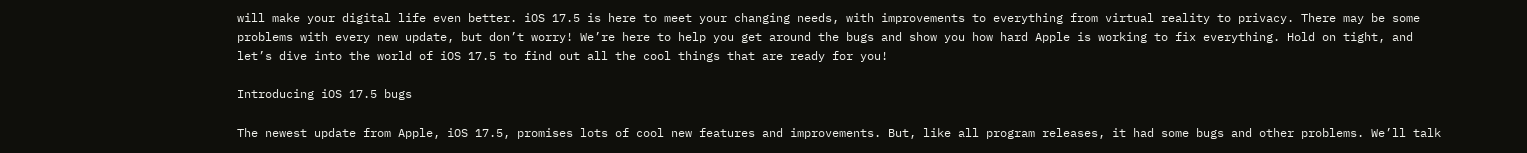will make your digital life even better. iOS 17.5 is here to meet your changing needs, with improvements to everything from virtual reality to privacy. There may be some problems with every new update, but don’t worry! We’re here to help you get around the bugs and show you how hard Apple is working to fix everything. Hold on tight, and let’s dive into the world of iOS 17.5 to find out all the cool things that are ready for you!

Introducing iOS 17.5 bugs

The newest update from Apple, iOS 17.5, promises lots of cool new features and improvements. But, like all program releases, it had some bugs and other problems. We’ll talk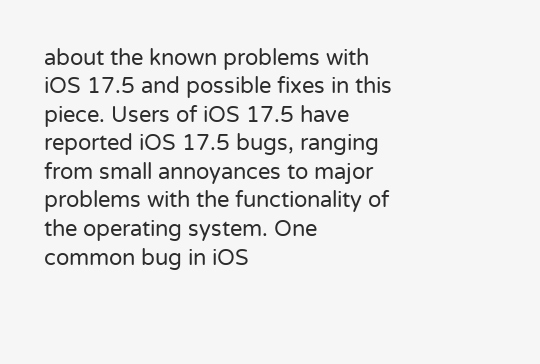about the known problems with iOS 17.5 and possible fixes in this piece. Users of iOS 17.5 have reported iOS 17.5 bugs, ranging from small annoyances to major problems with the functionality of the operating system. One common bug in iOS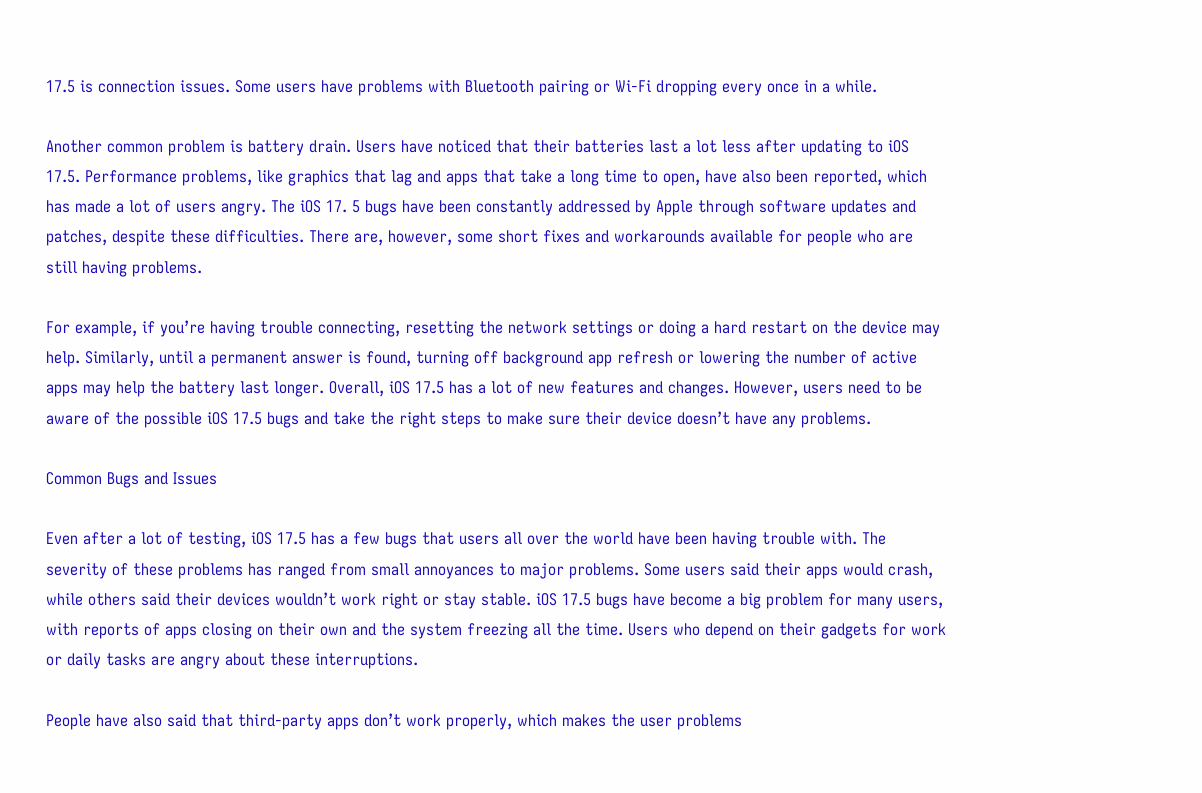17.5 is connection issues. Some users have problems with Bluetooth pairing or Wi-Fi dropping every once in a while.

Another common problem is battery drain. Users have noticed that their batteries last a lot less after updating to iOS 17.5. Performance problems, like graphics that lag and apps that take a long time to open, have also been reported, which has made a lot of users angry. The iOS 17. 5 bugs have been constantly addressed by Apple through software updates and patches, despite these difficulties. There are, however, some short fixes and workarounds available for people who are still having problems.

For example, if you’re having trouble connecting, resetting the network settings or doing a hard restart on the device may help. Similarly, until a permanent answer is found, turning off background app refresh or lowering the number of active apps may help the battery last longer. Overall, iOS 17.5 has a lot of new features and changes. However, users need to be aware of the possible iOS 17.5 bugs and take the right steps to make sure their device doesn’t have any problems.

Common Bugs and Issues

Even after a lot of testing, iOS 17.5 has a few bugs that users all over the world have been having trouble with. The severity of these problems has ranged from small annoyances to major problems. Some users said their apps would crash, while others said their devices wouldn’t work right or stay stable. iOS 17.5 bugs have become a big problem for many users, with reports of apps closing on their own and the system freezing all the time. Users who depend on their gadgets for work or daily tasks are angry about these interruptions.

People have also said that third-party apps don’t work properly, which makes the user problems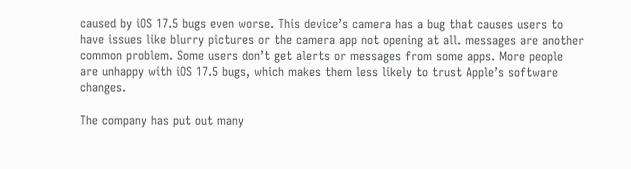caused by iOS 17.5 bugs even worse. This device’s camera has a bug that causes users to have issues like blurry pictures or the camera app not opening at all. messages are another common problem. Some users don’t get alerts or messages from some apps. More people are unhappy with iOS 17.5 bugs, which makes them less likely to trust Apple’s software changes.

The company has put out many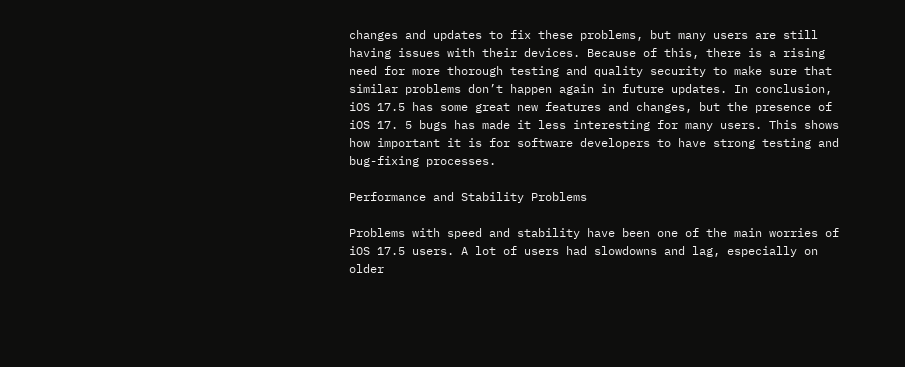changes and updates to fix these problems, but many users are still having issues with their devices. Because of this, there is a rising need for more thorough testing and quality security to make sure that similar problems don’t happen again in future updates. In conclusion, iOS 17.5 has some great new features and changes, but the presence of iOS 17. 5 bugs has made it less interesting for many users. This shows how important it is for software developers to have strong testing and bug-fixing processes.

Performance and Stability Problems

Problems with speed and stability have been one of the main worries of iOS 17.5 users. A lot of users had slowdowns and lag, especially on older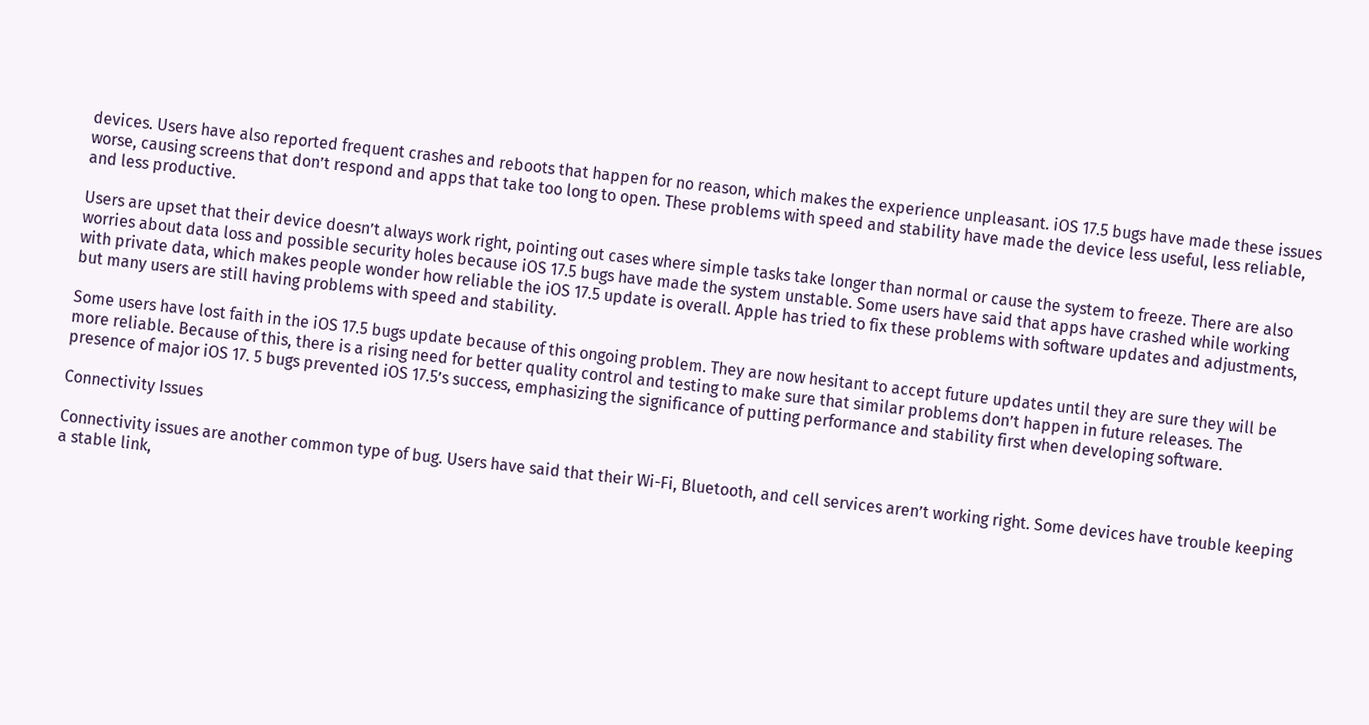devices. Users have also reported frequent crashes and reboots that happen for no reason, which makes the experience unpleasant. iOS 17.5 bugs have made these issues worse, causing screens that don’t respond and apps that take too long to open. These problems with speed and stability have made the device less useful, less reliable, and less productive.

Users are upset that their device doesn’t always work right, pointing out cases where simple tasks take longer than normal or cause the system to freeze. There are also worries about data loss and possible security holes because iOS 17.5 bugs have made the system unstable. Some users have said that apps have crashed while working with private data, which makes people wonder how reliable the iOS 17.5 update is overall. Apple has tried to fix these problems with software updates and adjustments, but many users are still having problems with speed and stability.

Some users have lost faith in the iOS 17.5 bugs update because of this ongoing problem. They are now hesitant to accept future updates until they are sure they will be more reliable. Because of this, there is a rising need for better quality control and testing to make sure that similar problems don’t happen in future releases. The presence of major iOS 17. 5 bugs prevented iOS 17.5’s success, emphasizing the significance of putting performance and stability first when developing software.

Connectivity Issues

Connectivity issues are another common type of bug. Users have said that their Wi-Fi, Bluetooth, and cell services aren’t working right. Some devices have trouble keeping a stable link,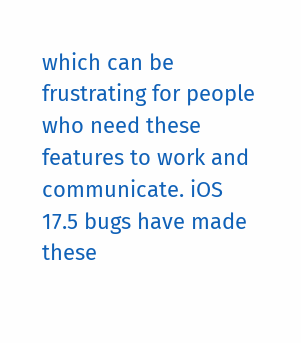which can be frustrating for people who need these features to work and communicate. iOS 17.5 bugs have made these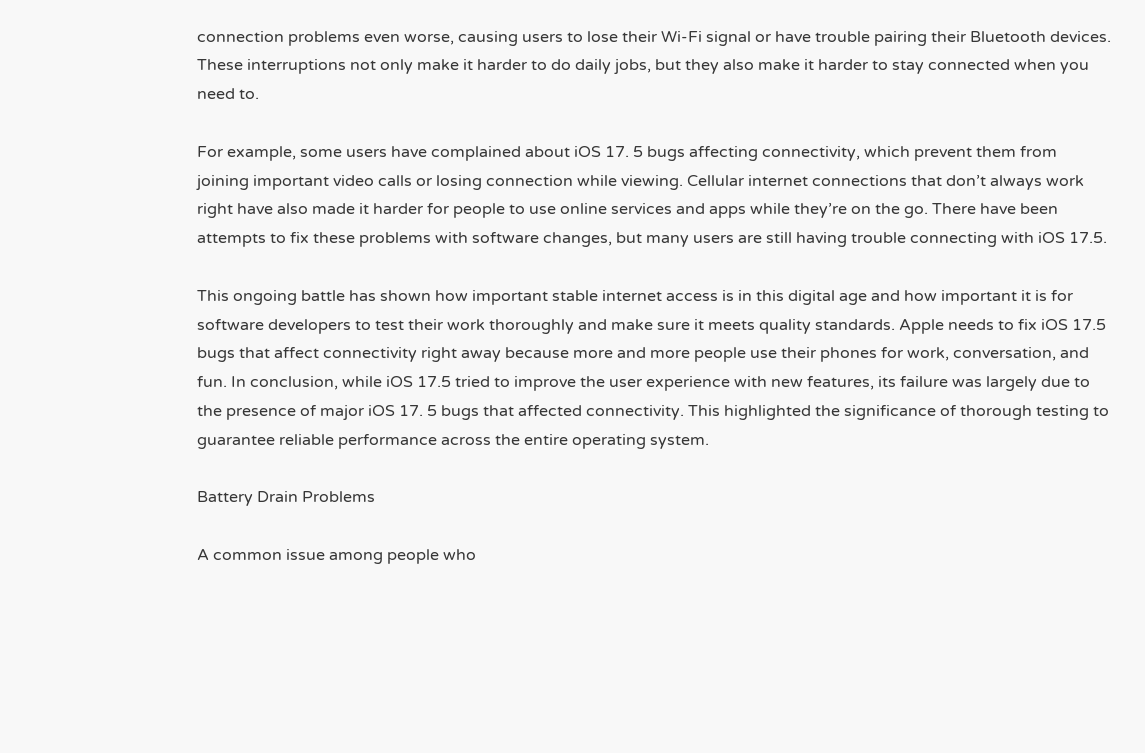connection problems even worse, causing users to lose their Wi-Fi signal or have trouble pairing their Bluetooth devices. These interruptions not only make it harder to do daily jobs, but they also make it harder to stay connected when you need to.

For example, some users have complained about iOS 17. 5 bugs affecting connectivity, which prevent them from joining important video calls or losing connection while viewing. Cellular internet connections that don’t always work right have also made it harder for people to use online services and apps while they’re on the go. There have been attempts to fix these problems with software changes, but many users are still having trouble connecting with iOS 17.5.

This ongoing battle has shown how important stable internet access is in this digital age and how important it is for software developers to test their work thoroughly and make sure it meets quality standards. Apple needs to fix iOS 17.5 bugs that affect connectivity right away because more and more people use their phones for work, conversation, and fun. In conclusion, while iOS 17.5 tried to improve the user experience with new features, its failure was largely due to the presence of major iOS 17. 5 bugs that affected connectivity. This highlighted the significance of thorough testing to guarantee reliable performance across the entire operating system.

Battery Drain Problems

A common issue among people who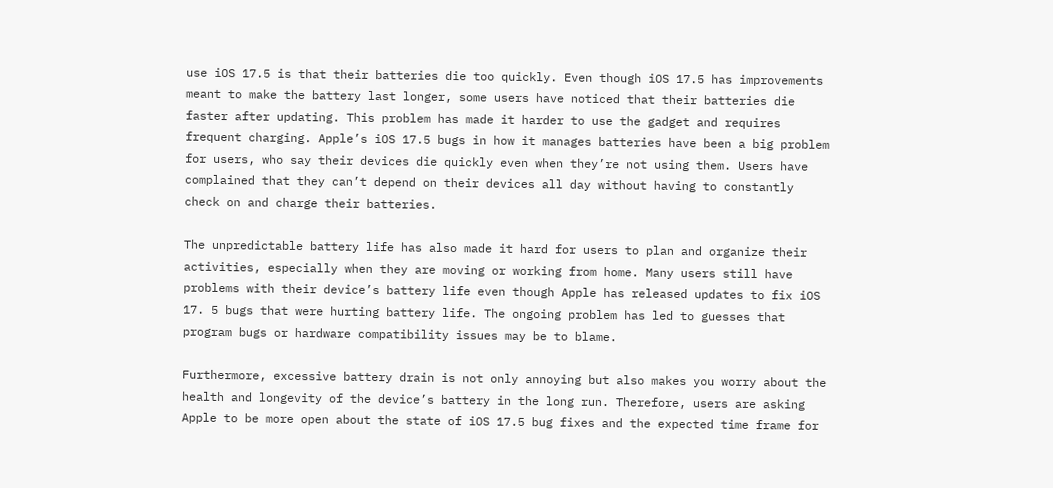use iOS 17.5 is that their batteries die too quickly. Even though iOS 17.5 has improvements meant to make the battery last longer, some users have noticed that their batteries die faster after updating. This problem has made it harder to use the gadget and requires frequent charging. Apple’s iOS 17.5 bugs in how it manages batteries have been a big problem for users, who say their devices die quickly even when they’re not using them. Users have complained that they can’t depend on their devices all day without having to constantly check on and charge their batteries.

The unpredictable battery life has also made it hard for users to plan and organize their activities, especially when they are moving or working from home. Many users still have problems with their device’s battery life even though Apple has released updates to fix iOS 17. 5 bugs that were hurting battery life. The ongoing problem has led to guesses that program bugs or hardware compatibility issues may be to blame.

Furthermore, excessive battery drain is not only annoying but also makes you worry about the health and longevity of the device’s battery in the long run. Therefore, users are asking Apple to be more open about the state of iOS 17.5 bug fixes and the expected time frame for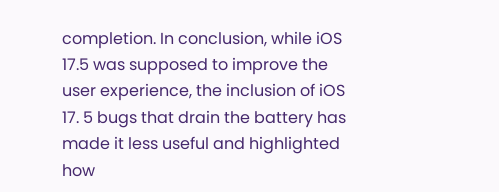completion. In conclusion, while iOS 17.5 was supposed to improve the user experience, the inclusion of iOS 17. 5 bugs that drain the battery has made it less useful and highlighted how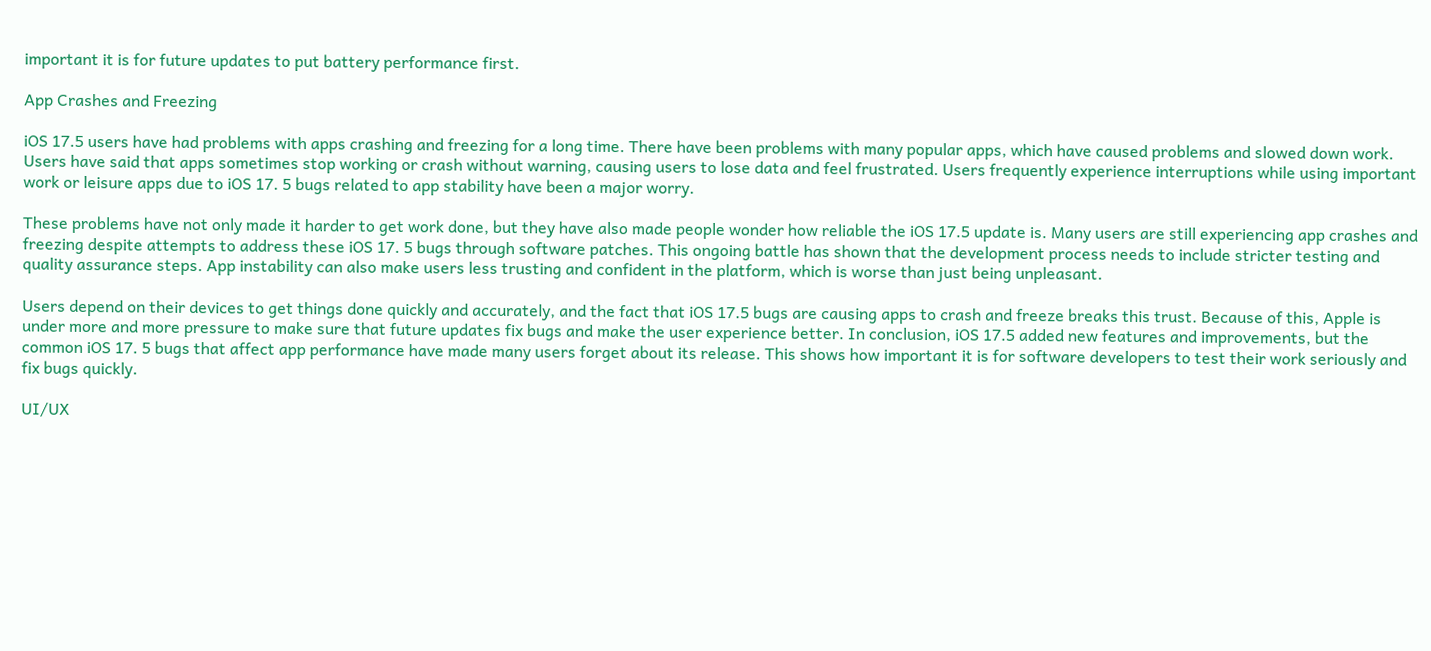important it is for future updates to put battery performance first.

App Crashes and Freezing

iOS 17.5 users have had problems with apps crashing and freezing for a long time. There have been problems with many popular apps, which have caused problems and slowed down work. Users have said that apps sometimes stop working or crash without warning, causing users to lose data and feel frustrated. Users frequently experience interruptions while using important work or leisure apps due to iOS 17. 5 bugs related to app stability have been a major worry.

These problems have not only made it harder to get work done, but they have also made people wonder how reliable the iOS 17.5 update is. Many users are still experiencing app crashes and freezing despite attempts to address these iOS 17. 5 bugs through software patches. This ongoing battle has shown that the development process needs to include stricter testing and quality assurance steps. App instability can also make users less trusting and confident in the platform, which is worse than just being unpleasant.

Users depend on their devices to get things done quickly and accurately, and the fact that iOS 17.5 bugs are causing apps to crash and freeze breaks this trust. Because of this, Apple is under more and more pressure to make sure that future updates fix bugs and make the user experience better. In conclusion, iOS 17.5 added new features and improvements, but the common iOS 17. 5 bugs that affect app performance have made many users forget about its release. This shows how important it is for software developers to test their work seriously and fix bugs quickly.

UI/UX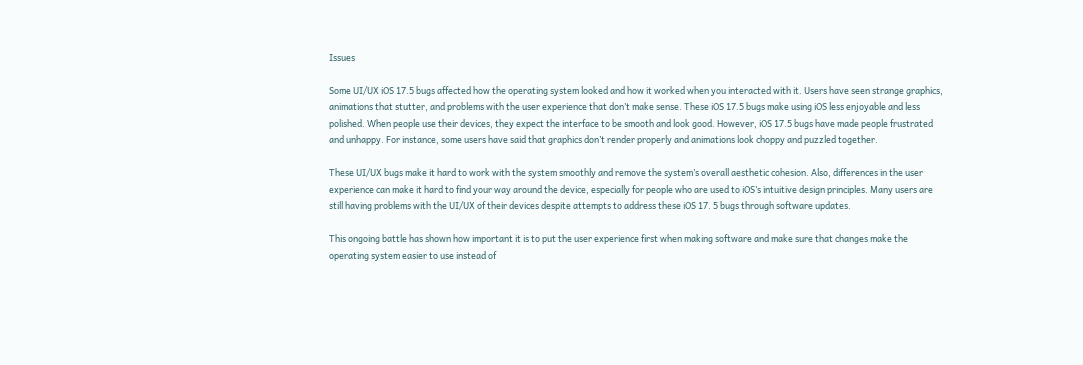Issues

Some UI/UX iOS 17.5 bugs affected how the operating system looked and how it worked when you interacted with it. Users have seen strange graphics, animations that stutter, and problems with the user experience that don’t make sense. These iOS 17.5 bugs make using iOS less enjoyable and less polished. When people use their devices, they expect the interface to be smooth and look good. However, iOS 17.5 bugs have made people frustrated and unhappy. For instance, some users have said that graphics don’t render properly and animations look choppy and puzzled together.

These UI/UX bugs make it hard to work with the system smoothly and remove the system’s overall aesthetic cohesion. Also, differences in the user experience can make it hard to find your way around the device, especially for people who are used to iOS’s intuitive design principles. Many users are still having problems with the UI/UX of their devices despite attempts to address these iOS 17. 5 bugs through software updates.

This ongoing battle has shown how important it is to put the user experience first when making software and make sure that changes make the operating system easier to use instead of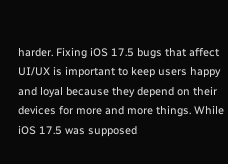harder. Fixing iOS 17.5 bugs that affect UI/UX is important to keep users happy and loyal because they depend on their devices for more and more things. While iOS 17.5 was supposed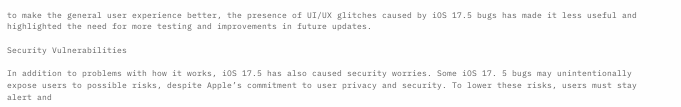to make the general user experience better, the presence of UI/UX glitches caused by iOS 17.5 bugs has made it less useful and highlighted the need for more testing and improvements in future updates.

Security Vulnerabilities

In addition to problems with how it works, iOS 17.5 has also caused security worries. Some iOS 17. 5 bugs may unintentionally expose users to possible risks, despite Apple’s commitment to user privacy and security. To lower these risks, users must stay alert and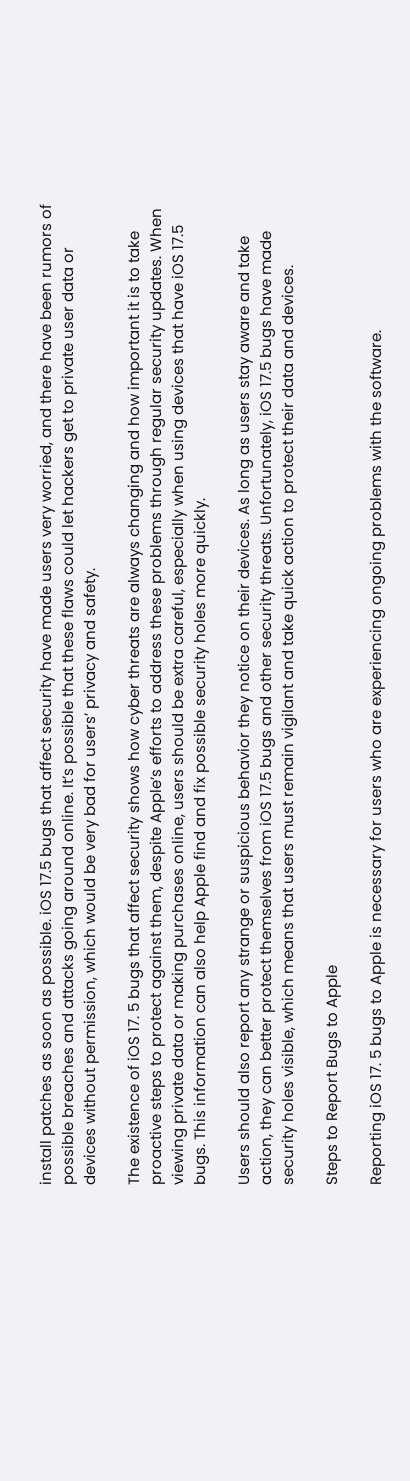install patches as soon as possible. iOS 17.5 bugs that affect security have made users very worried, and there have been rumors of possible breaches and attacks going around online. It’s possible that these flaws could let hackers get to private user data or devices without permission, which would be very bad for users’ privacy and safety.

The existence of iOS 17. 5 bugs that affect security shows how cyber threats are always changing and how important it is to take proactive steps to protect against them, despite Apple’s efforts to address these problems through regular security updates. When viewing private data or making purchases online, users should be extra careful, especially when using devices that have iOS 17.5 bugs. This information can also help Apple find and fix possible security holes more quickly.

Users should also report any strange or suspicious behavior they notice on their devices. As long as users stay aware and take action, they can better protect themselves from iOS 17.5 bugs and other security threats. Unfortunately, iOS 17.5 bugs have made security holes visible, which means that users must remain vigilant and take quick action to protect their data and devices.

Steps to Report Bugs to Apple

Reporting iOS 17. 5 bugs to Apple is necessary for users who are experiencing ongoing problems with the software.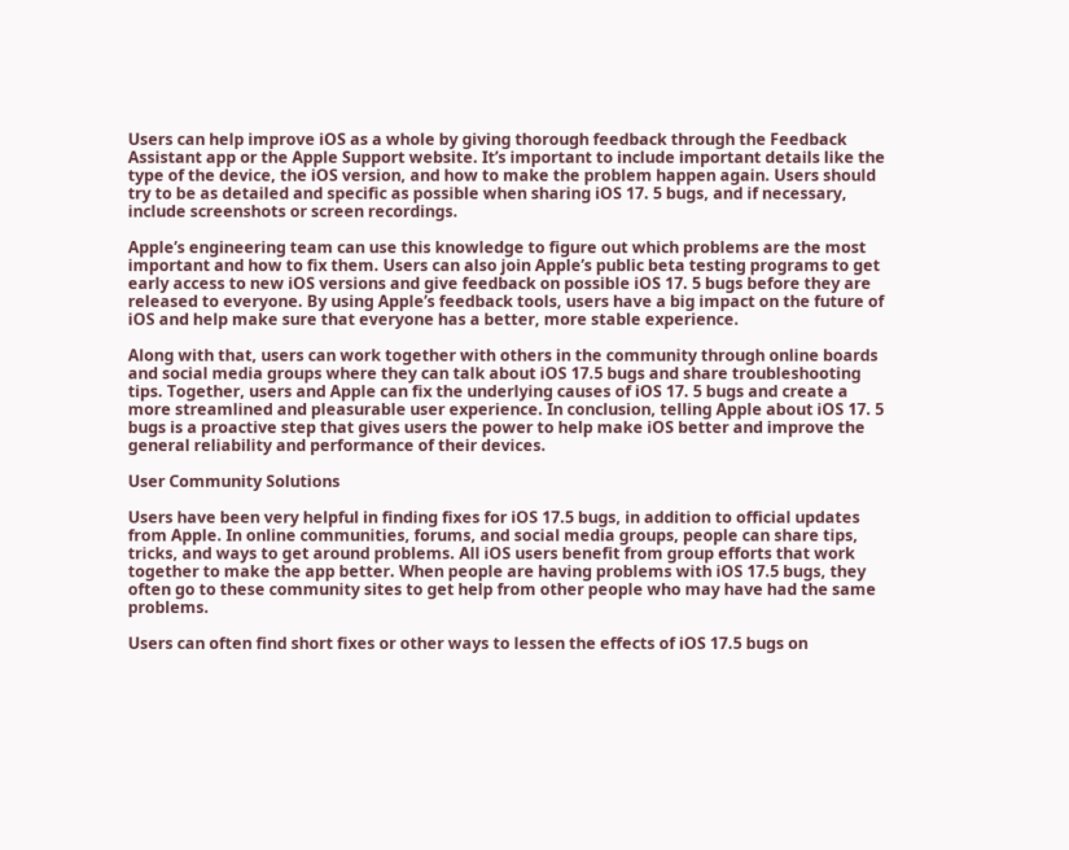Users can help improve iOS as a whole by giving thorough feedback through the Feedback Assistant app or the Apple Support website. It’s important to include important details like the type of the device, the iOS version, and how to make the problem happen again. Users should try to be as detailed and specific as possible when sharing iOS 17. 5 bugs, and if necessary, include screenshots or screen recordings.

Apple’s engineering team can use this knowledge to figure out which problems are the most important and how to fix them. Users can also join Apple’s public beta testing programs to get early access to new iOS versions and give feedback on possible iOS 17. 5 bugs before they are released to everyone. By using Apple’s feedback tools, users have a big impact on the future of iOS and help make sure that everyone has a better, more stable experience.

Along with that, users can work together with others in the community through online boards and social media groups where they can talk about iOS 17.5 bugs and share troubleshooting tips. Together, users and Apple can fix the underlying causes of iOS 17. 5 bugs and create a more streamlined and pleasurable user experience. In conclusion, telling Apple about iOS 17. 5 bugs is a proactive step that gives users the power to help make iOS better and improve the general reliability and performance of their devices.

User Community Solutions

Users have been very helpful in finding fixes for iOS 17.5 bugs, in addition to official updates from Apple. In online communities, forums, and social media groups, people can share tips, tricks, and ways to get around problems. All iOS users benefit from group efforts that work together to make the app better. When people are having problems with iOS 17.5 bugs, they often go to these community sites to get help from other people who may have had the same problems.

Users can often find short fixes or other ways to lessen the effects of iOS 17.5 bugs on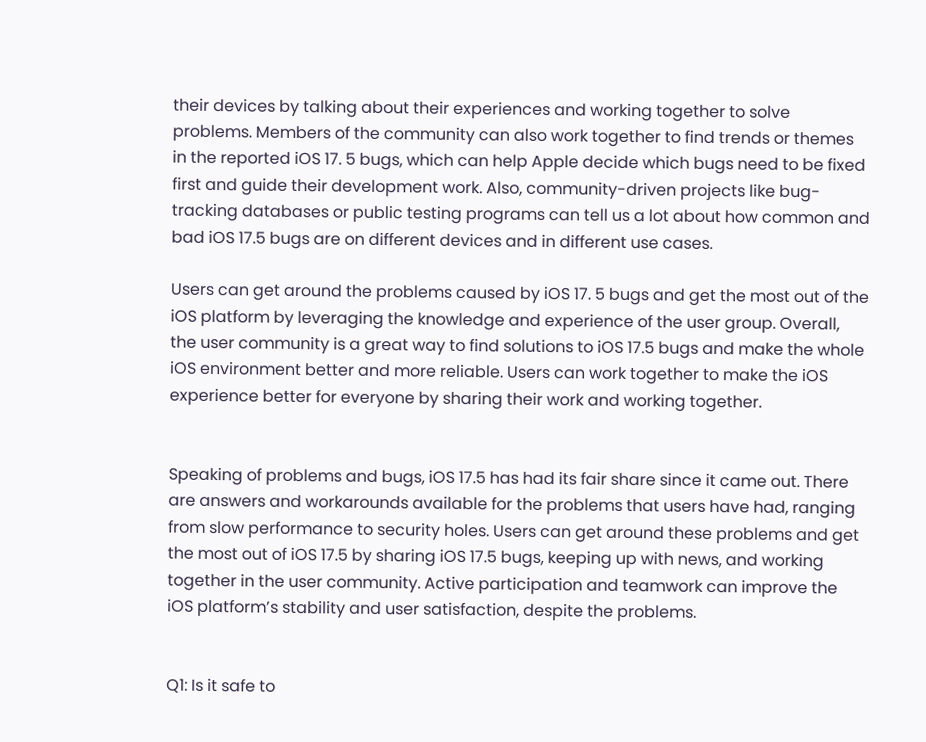their devices by talking about their experiences and working together to solve problems. Members of the community can also work together to find trends or themes in the reported iOS 17. 5 bugs, which can help Apple decide which bugs need to be fixed first and guide their development work. Also, community-driven projects like bug-tracking databases or public testing programs can tell us a lot about how common and bad iOS 17.5 bugs are on different devices and in different use cases.

Users can get around the problems caused by iOS 17. 5 bugs and get the most out of the iOS platform by leveraging the knowledge and experience of the user group. Overall, the user community is a great way to find solutions to iOS 17.5 bugs and make the whole iOS environment better and more reliable. Users can work together to make the iOS experience better for everyone by sharing their work and working together.


Speaking of problems and bugs, iOS 17.5 has had its fair share since it came out. There are answers and workarounds available for the problems that users have had, ranging from slow performance to security holes. Users can get around these problems and get the most out of iOS 17.5 by sharing iOS 17.5 bugs, keeping up with news, and working together in the user community. Active participation and teamwork can improve the iOS platform’s stability and user satisfaction, despite the problems.


Q1: Is it safe to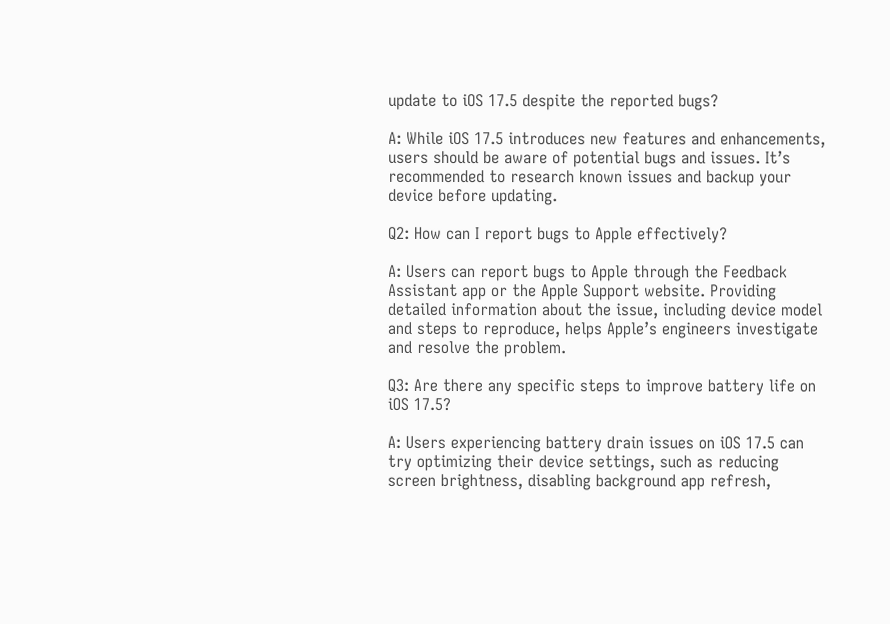update to iOS 17.5 despite the reported bugs?

A: While iOS 17.5 introduces new features and enhancements, users should be aware of potential bugs and issues. It’s recommended to research known issues and backup your device before updating.

Q2: How can I report bugs to Apple effectively?

A: Users can report bugs to Apple through the Feedback Assistant app or the Apple Support website. Providing detailed information about the issue, including device model and steps to reproduce, helps Apple’s engineers investigate and resolve the problem.

Q3: Are there any specific steps to improve battery life on iOS 17.5?

A: Users experiencing battery drain issues on iOS 17.5 can try optimizing their device settings, such as reducing screen brightness, disabling background app refresh,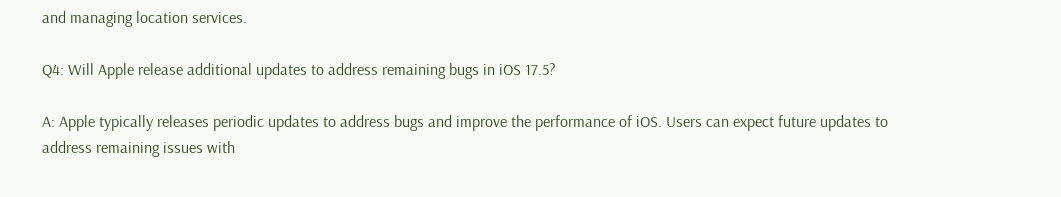and managing location services.

Q4: Will Apple release additional updates to address remaining bugs in iOS 17.5?

A: Apple typically releases periodic updates to address bugs and improve the performance of iOS. Users can expect future updates to address remaining issues with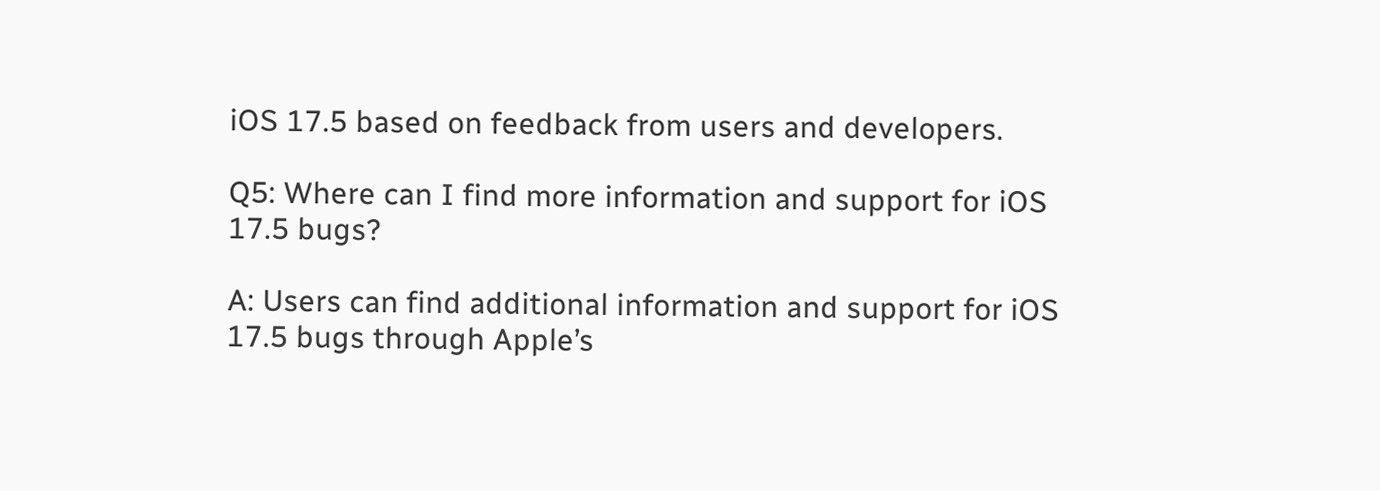iOS 17.5 based on feedback from users and developers.

Q5: Where can I find more information and support for iOS 17.5 bugs?

A: Users can find additional information and support for iOS 17.5 bugs through Apple’s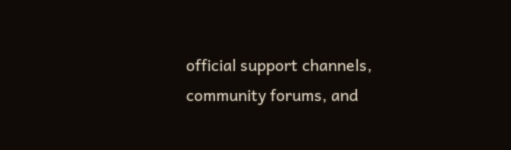official support channels, community forums, and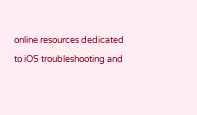online resources dedicated to iOS troubleshooting and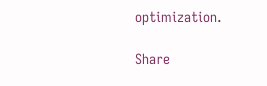optimization.

Share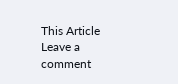This Article
Leave a comment